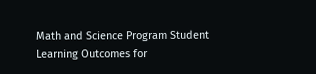Math and Science Program Student Learning Outcomes for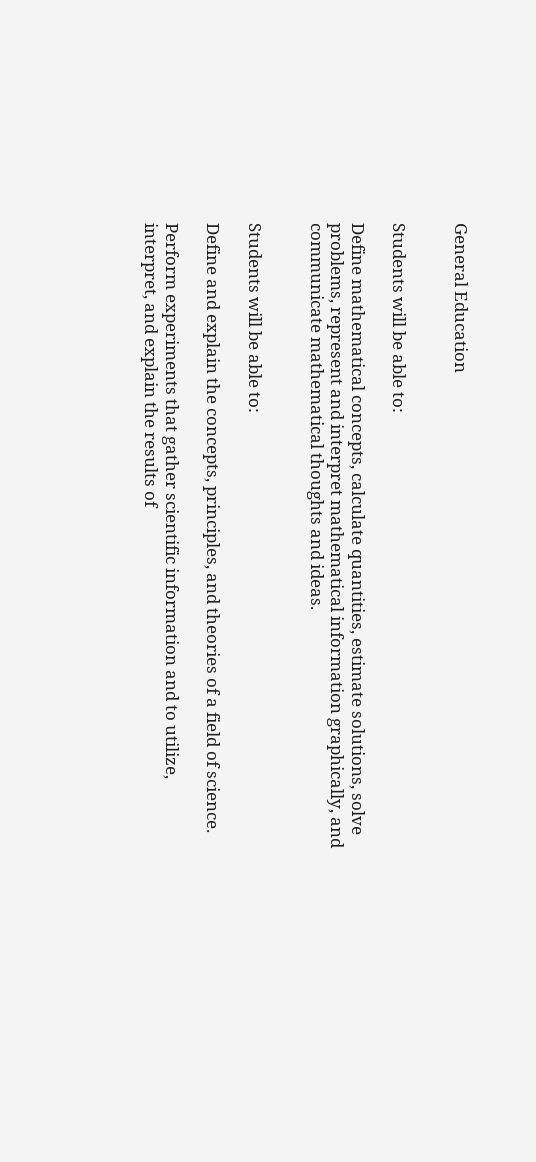General Education


Students will be able to:

Define mathematical concepts, calculate quantities, estimate solutions, solve problems, represent and interpret mathematical information graphically, and communicate mathematical thoughts and ideas.


Students will be able to:

Define and explain the concepts, principles, and theories of a field of science.

Perform experiments that gather scientific information and to utilize, interpret, and explain the results of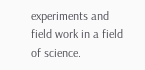experiments and field work in a field of science.